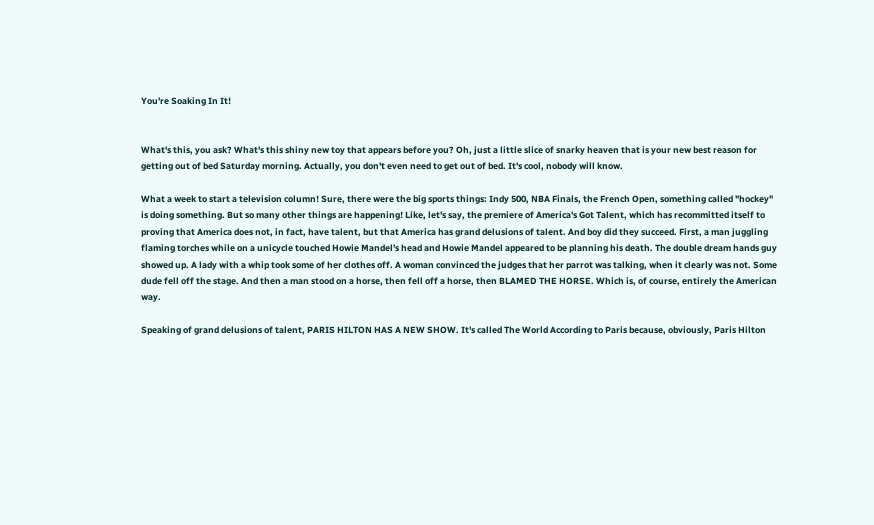You're Soaking In It!


What's this, you ask? What's this shiny new toy that appears before you? Oh, just a little slice of snarky heaven that is your new best reason for getting out of bed Saturday morning. Actually, you don't even need to get out of bed. It's cool, nobody will know.

What a week to start a television column! Sure, there were the big sports things: Indy 500, NBA Finals, the French Open, something called "hockey" is doing something. But so many other things are happening! Like, let's say, the premiere of America's Got Talent, which has recommitted itself to proving that America does not, in fact, have talent, but that America has grand delusions of talent. And boy did they succeed. First, a man juggling flaming torches while on a unicycle touched Howie Mandel's head and Howie Mandel appeared to be planning his death. The double dream hands guy showed up. A lady with a whip took some of her clothes off. A woman convinced the judges that her parrot was talking, when it clearly was not. Some dude fell off the stage. And then a man stood on a horse, then fell off a horse, then BLAMED THE HORSE. Which is, of course, entirely the American way.

Speaking of grand delusions of talent, PARIS HILTON HAS A NEW SHOW. It's called The World According to Paris because, obviously, Paris Hilton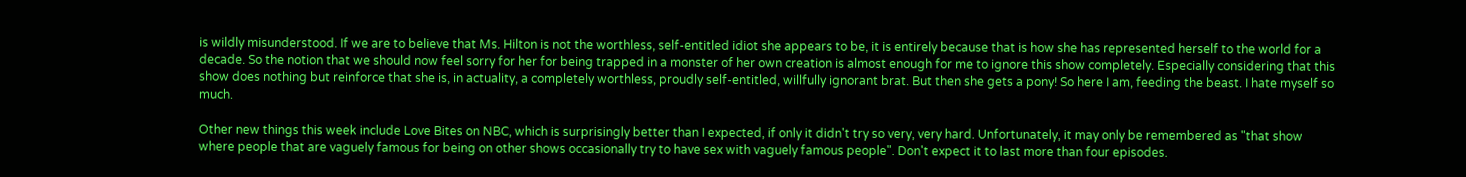is wildly misunderstood. If we are to believe that Ms. Hilton is not the worthless, self-entitled idiot she appears to be, it is entirely because that is how she has represented herself to the world for a decade. So the notion that we should now feel sorry for her for being trapped in a monster of her own creation is almost enough for me to ignore this show completely. Especially considering that this show does nothing but reinforce that she is, in actuality, a completely worthless, proudly self-entitled, willfully ignorant brat. But then she gets a pony! So here I am, feeding the beast. I hate myself so much.

Other new things this week include Love Bites on NBC, which is surprisingly better than I expected, if only it didn't try so very, very hard. Unfortunately, it may only be remembered as "that show where people that are vaguely famous for being on other shows occasionally try to have sex with vaguely famous people". Don't expect it to last more than four episodes.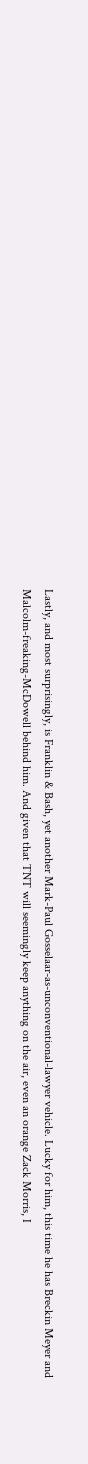Lastly, and most surprisingly, is Franklin & Bash, yet another Mark-Paul Gosselaar-as-unconventional-lawyer vehicle. Lucky for him, this time he has Breckin Meyer and Malcolm-freaking-McDowell behind him. And given that TNT will seemingly keep anything on the air, even an orange Zack Morris, I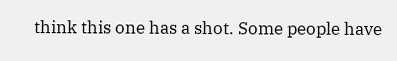think this one has a shot. Some people have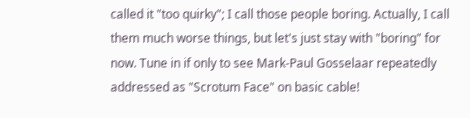called it "too quirky"; I call those people boring. Actually, I call them much worse things, but let's just stay with "boring" for now. Tune in if only to see Mark-Paul Gosselaar repeatedly addressed as "Scrotum Face" on basic cable!